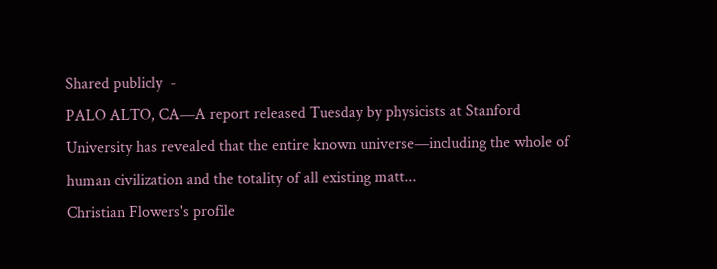Shared publicly  -
PALO ALTO, CA—A report released Tuesday by physicists at Stanford University has revealed that the entire known universe—including the whole of human civilization and the totality of all existing matt...
Christian Flowers's profile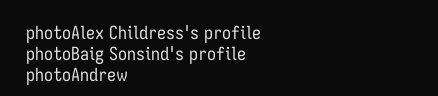photoAlex Childress's profile photoBaig Sonsind's profile photoAndrew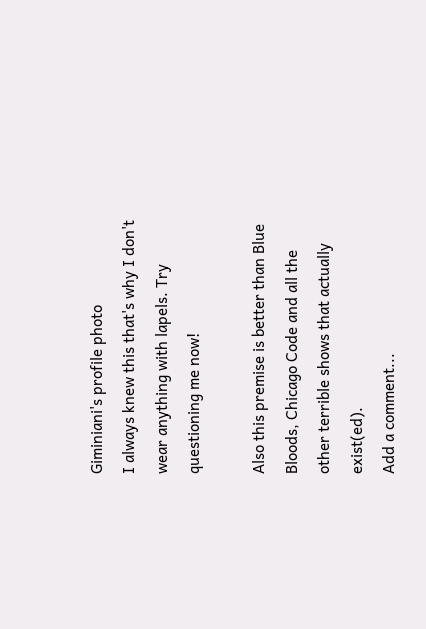Giminiani's profile photo
I always knew this that's why I don't wear anything with lapels. Try questioning me now!

Also this premise is better than Blue Bloods, Chicago Code and all the other terrible shows that actually exist(ed).
Add a comment...